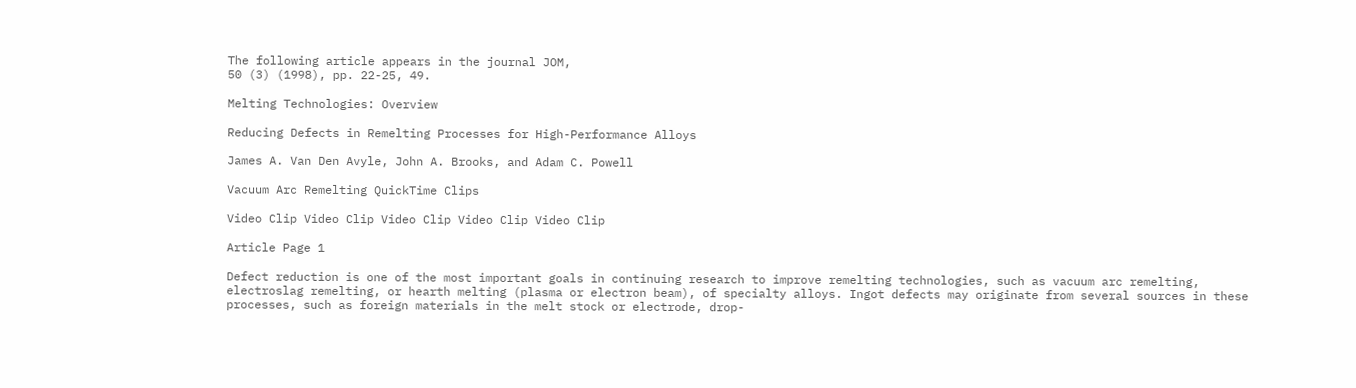The following article appears in the journal JOM,
50 (3) (1998), pp. 22-25, 49.

Melting Technologies: Overview

Reducing Defects in Remelting Processes for High-Performance Alloys

James A. Van Den Avyle, John A. Brooks, and Adam C. Powell

Vacuum Arc Remelting QuickTime Clips

Video Clip Video Clip Video Clip Video Clip Video Clip

Article Page 1

Defect reduction is one of the most important goals in continuing research to improve remelting technologies, such as vacuum arc remelting, electroslag remelting, or hearth melting (plasma or electron beam), of specialty alloys. Ingot defects may originate from several sources in these processes, such as foreign materials in the melt stock or electrode, drop-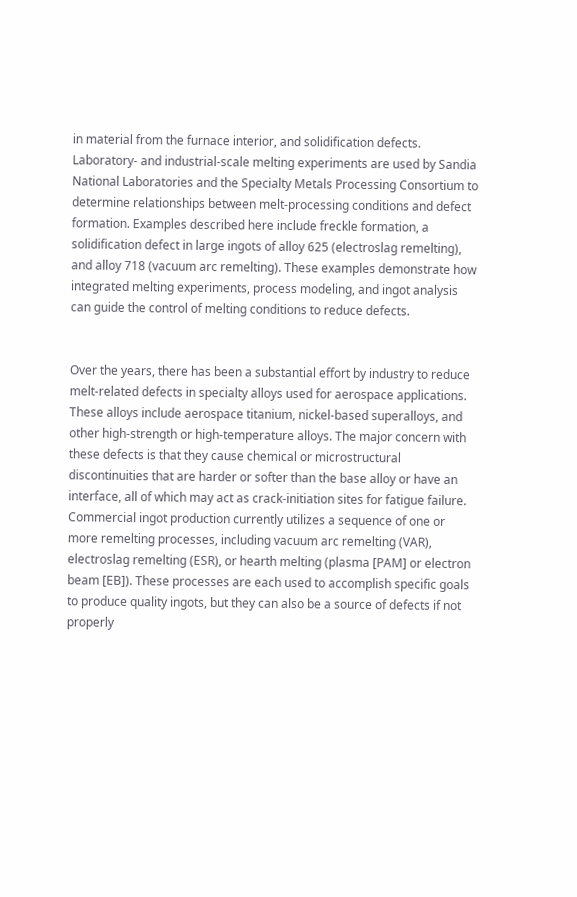in material from the furnace interior, and solidification defects. Laboratory- and industrial-scale melting experiments are used by Sandia National Laboratories and the Specialty Metals Processing Consortium to determine relationships between melt-processing conditions and defect formation. Examples described here include freckle formation, a solidification defect in large ingots of alloy 625 (electroslag remelting), and alloy 718 (vacuum arc remelting). These examples demonstrate how integrated melting experiments, process modeling, and ingot analysis can guide the control of melting conditions to reduce defects.


Over the years, there has been a substantial effort by industry to reduce melt-related defects in specialty alloys used for aerospace applications. These alloys include aerospace titanium, nickel-based superalloys, and other high-strength or high-temperature alloys. The major concern with these defects is that they cause chemical or microstructural discontinuities that are harder or softer than the base alloy or have an interface, all of which may act as crack-initiation sites for fatigue failure. Commercial ingot production currently utilizes a sequence of one or more remelting processes, including vacuum arc remelting (VAR), electroslag remelting (ESR), or hearth melting (plasma [PAM] or electron beam [EB]). These processes are each used to accomplish specific goals to produce quality ingots, but they can also be a source of defects if not properly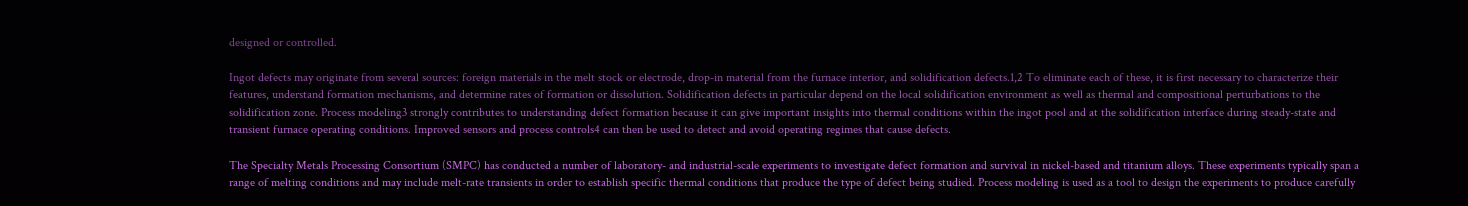designed or controlled.

Ingot defects may originate from several sources: foreign materials in the melt stock or electrode, drop-in material from the furnace interior, and solidification defects.1,2 To eliminate each of these, it is first necessary to characterize their features, understand formation mechanisms, and determine rates of formation or dissolution. Solidification defects in particular depend on the local solidification environment as well as thermal and compositional perturbations to the solidification zone. Process modeling3 strongly contributes to understanding defect formation because it can give important insights into thermal conditions within the ingot pool and at the solidification interface during steady-state and transient furnace operating conditions. Improved sensors and process controls4 can then be used to detect and avoid operating regimes that cause defects.

The Specialty Metals Processing Consortium (SMPC) has conducted a number of laboratory- and industrial-scale experiments to investigate defect formation and survival in nickel-based and titanium alloys. These experiments typically span a range of melting conditions and may include melt-rate transients in order to establish specific thermal conditions that produce the type of defect being studied. Process modeling is used as a tool to design the experiments to produce carefully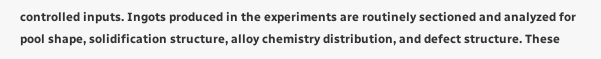controlled inputs. Ingots produced in the experiments are routinely sectioned and analyzed for pool shape, solidification structure, alloy chemistry distribution, and defect structure. These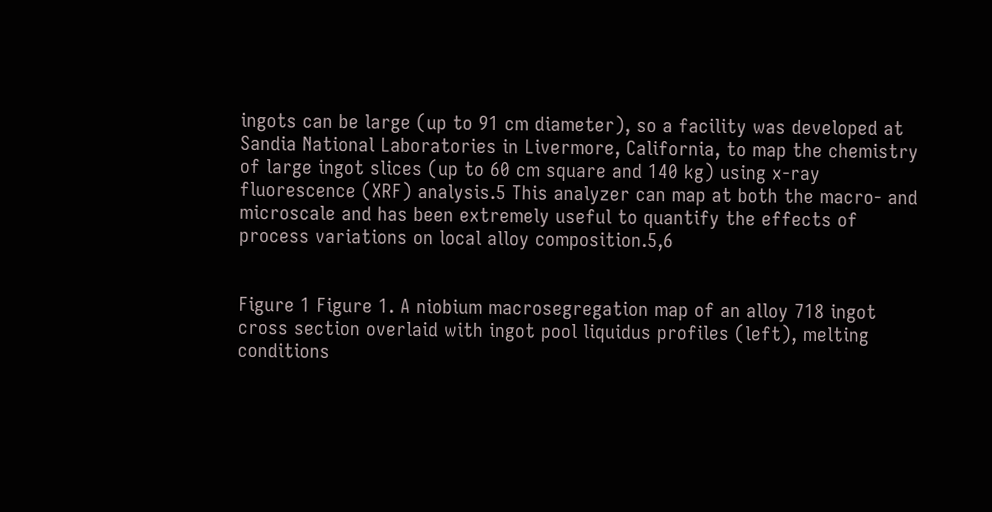ingots can be large (up to 91 cm diameter), so a facility was developed at Sandia National Laboratories in Livermore, California, to map the chemistry of large ingot slices (up to 60 cm square and 140 kg) using x-ray fluorescence (XRF) analysis.5 This analyzer can map at both the macro- and microscale and has been extremely useful to quantify the effects of process variations on local alloy composition.5,6


Figure 1 Figure 1. A niobium macrosegregation map of an alloy 718 ingot cross section overlaid with ingot pool liquidus profiles (left), melting conditions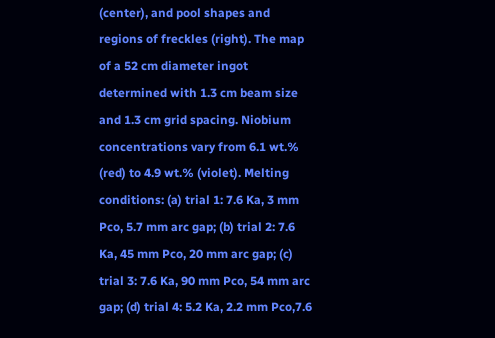(center), and pool shapes and regions of freckles (right). The map of a 52 cm diameter ingot determined with 1.3 cm beam size and 1.3 cm grid spacing. Niobium concentrations vary from 6.1 wt.% (red) to 4.9 wt.% (violet). Melting conditions: (a) trial 1: 7.6 Ka, 3 mm Pco, 5.7 mm arc gap; (b) trial 2: 7.6 Ka, 45 mm Pco, 20 mm arc gap; (c) trial 3: 7.6 Ka, 90 mm Pco, 54 mm arc gap; (d) trial 4: 5.2 Ka, 2.2 mm Pco,7.6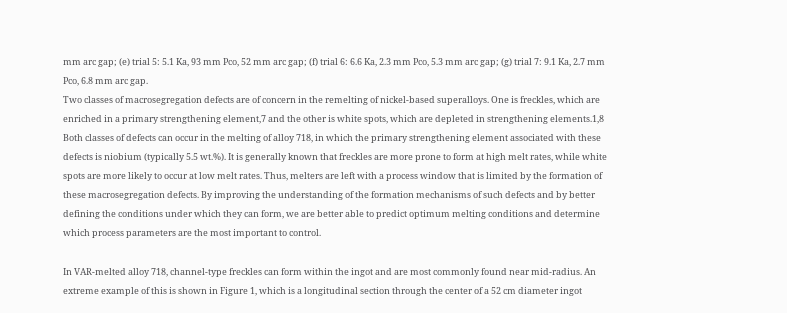mm arc gap; (e) trial 5: 5.1 Ka, 93 mm Pco, 52 mm arc gap; (f) trial 6: 6.6 Ka, 2.3 mm Pco, 5.3 mm arc gap; (g) trial 7: 9.1 Ka, 2.7 mm Pco, 6.8 mm arc gap.
Two classes of macrosegregation defects are of concern in the remelting of nickel-based superalloys. One is freckles, which are enriched in a primary strengthening element,7 and the other is white spots, which are depleted in strengthening elements.1,8 Both classes of defects can occur in the melting of alloy 718, in which the primary strengthening element associated with these defects is niobium (typically 5.5 wt.%). It is generally known that freckles are more prone to form at high melt rates, while white spots are more likely to occur at low melt rates. Thus, melters are left with a process window that is limited by the formation of these macrosegregation defects. By improving the understanding of the formation mechanisms of such defects and by better defining the conditions under which they can form, we are better able to predict optimum melting conditions and determine which process parameters are the most important to control.

In VAR-melted alloy 718, channel-type freckles can form within the ingot and are most commonly found near mid-radius. An extreme example of this is shown in Figure 1, which is a longitudinal section through the center of a 52 cm diameter ingot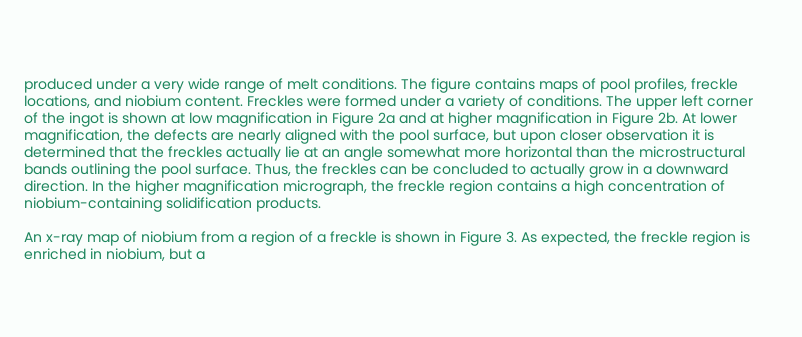produced under a very wide range of melt conditions. The figure contains maps of pool profiles, freckle locations, and niobium content. Freckles were formed under a variety of conditions. The upper left corner of the ingot is shown at low magnification in Figure 2a and at higher magnification in Figure 2b. At lower magnification, the defects are nearly aligned with the pool surface, but upon closer observation it is determined that the freckles actually lie at an angle somewhat more horizontal than the microstructural bands outlining the pool surface. Thus, the freckles can be concluded to actually grow in a downward direction. In the higher magnification micrograph, the freckle region contains a high concentration of niobium-containing solidification products.

An x-ray map of niobium from a region of a freckle is shown in Figure 3. As expected, the freckle region is enriched in niobium, but a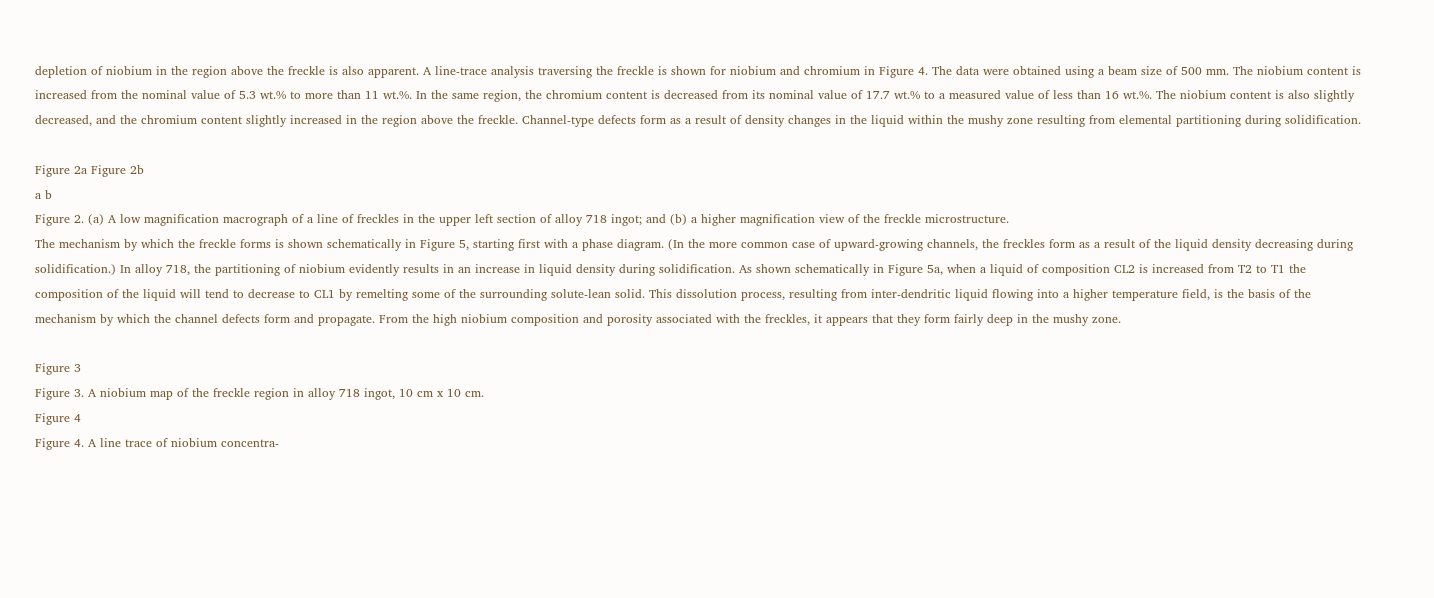depletion of niobium in the region above the freckle is also apparent. A line-trace analysis traversing the freckle is shown for niobium and chromium in Figure 4. The data were obtained using a beam size of 500 mm. The niobium content is increased from the nominal value of 5.3 wt.% to more than 11 wt.%. In the same region, the chromium content is decreased from its nominal value of 17.7 wt.% to a measured value of less than 16 wt.%. The niobium content is also slightly decreased, and the chromium content slightly increased in the region above the freckle. Channel-type defects form as a result of density changes in the liquid within the mushy zone resulting from elemental partitioning during solidification.

Figure 2a Figure 2b
a b
Figure 2. (a) A low magnification macrograph of a line of freckles in the upper left section of alloy 718 ingot; and (b) a higher magnification view of the freckle microstructure.
The mechanism by which the freckle forms is shown schematically in Figure 5, starting first with a phase diagram. (In the more common case of upward-growing channels, the freckles form as a result of the liquid density decreasing during solidification.) In alloy 718, the partitioning of niobium evidently results in an increase in liquid density during solidification. As shown schematically in Figure 5a, when a liquid of composition CL2 is increased from T2 to T1 the composition of the liquid will tend to decrease to CL1 by remelting some of the surrounding solute-lean solid. This dissolution process, resulting from inter-dendritic liquid flowing into a higher temperature field, is the basis of the mechanism by which the channel defects form and propagate. From the high niobium composition and porosity associated with the freckles, it appears that they form fairly deep in the mushy zone.

Figure 3
Figure 3. A niobium map of the freckle region in alloy 718 ingot, 10 cm x 10 cm.
Figure 4
Figure 4. A line trace of niobium concentra-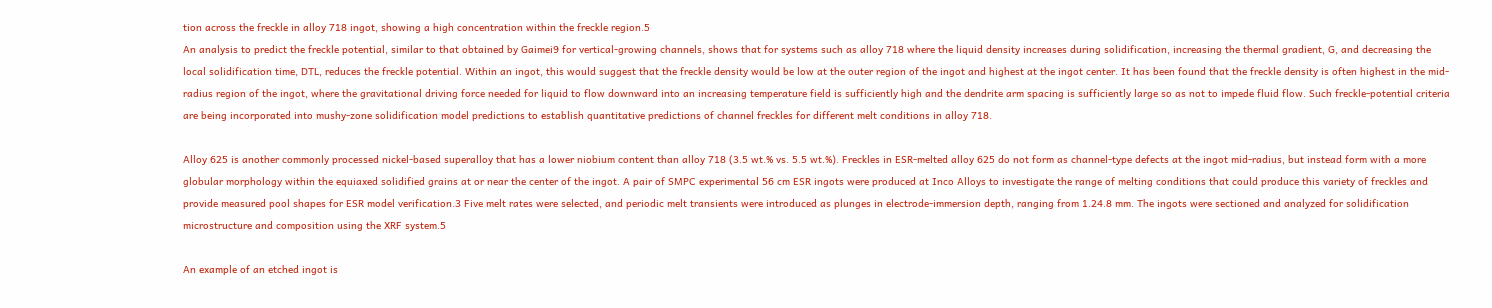tion across the freckle in alloy 718 ingot, showing a high concentration within the freckle region.5
An analysis to predict the freckle potential, similar to that obtained by Gaimei9 for vertical-growing channels, shows that for systems such as alloy 718 where the liquid density increases during solidification, increasing the thermal gradient, G, and decreasing the local solidification time, DTL, reduces the freckle potential. Within an ingot, this would suggest that the freckle density would be low at the outer region of the ingot and highest at the ingot center. It has been found that the freckle density is often highest in the mid-radius region of the ingot, where the gravitational driving force needed for liquid to flow downward into an increasing temperature field is sufficiently high and the dendrite arm spacing is sufficiently large so as not to impede fluid flow. Such freckle-potential criteria are being incorporated into mushy-zone solidification model predictions to establish quantitative predictions of channel freckles for different melt conditions in alloy 718.

Alloy 625 is another commonly processed nickel-based superalloy that has a lower niobium content than alloy 718 (3.5 wt.% vs. 5.5 wt.%). Freckles in ESR-melted alloy 625 do not form as channel-type defects at the ingot mid-radius, but instead form with a more globular morphology within the equiaxed solidified grains at or near the center of the ingot. A pair of SMPC experimental 56 cm ESR ingots were produced at Inco Alloys to investigate the range of melting conditions that could produce this variety of freckles and provide measured pool shapes for ESR model verification.3 Five melt rates were selected, and periodic melt transients were introduced as plunges in electrode-immersion depth, ranging from 1.24.8 mm. The ingots were sectioned and analyzed for solidification microstructure and composition using the XRF system.5

An example of an etched ingot is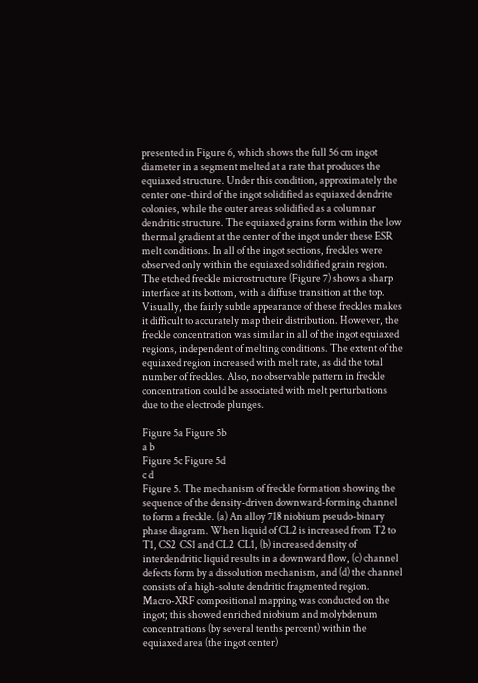presented in Figure 6, which shows the full 56 cm ingot diameter in a segment melted at a rate that produces the equiaxed structure. Under this condition, approximately the center one-third of the ingot solidified as equiaxed dendrite colonies, while the outer areas solidified as a columnar dendritic structure. The equiaxed grains form within the low thermal gradient at the center of the ingot under these ESR melt conditions. In all of the ingot sections, freckles were observed only within the equiaxed solidified grain region. The etched freckle microstructure (Figure 7) shows a sharp interface at its bottom, with a diffuse transition at the top. Visually, the fairly subtle appearance of these freckles makes it difficult to accurately map their distribution. However, the freckle concentration was similar in all of the ingot equiaxed regions, independent of melting conditions. The extent of the equiaxed region increased with melt rate, as did the total number of freckles. Also, no observable pattern in freckle concentration could be associated with melt perturbations due to the electrode plunges.

Figure 5a Figure 5b
a b
Figure 5c Figure 5d
c d
Figure 5. The mechanism of freckle formation showing the sequence of the density-driven downward-forming channel to form a freckle. (a) An alloy 718 niobium pseudo-binary phase diagram. When liquid of CL2 is increased from T2 to T1, CS2  CS1 and CL2  CL1, (b) increased density of interdendritic liquid results in a downward flow, (c) channel defects form by a dissolution mechanism, and (d) the channel consists of a high-solute dendritic fragmented region.
Macro-XRF compositional mapping was conducted on the ingot; this showed enriched niobium and molybdenum concentrations (by several tenths percent) within the equiaxed area (the ingot center)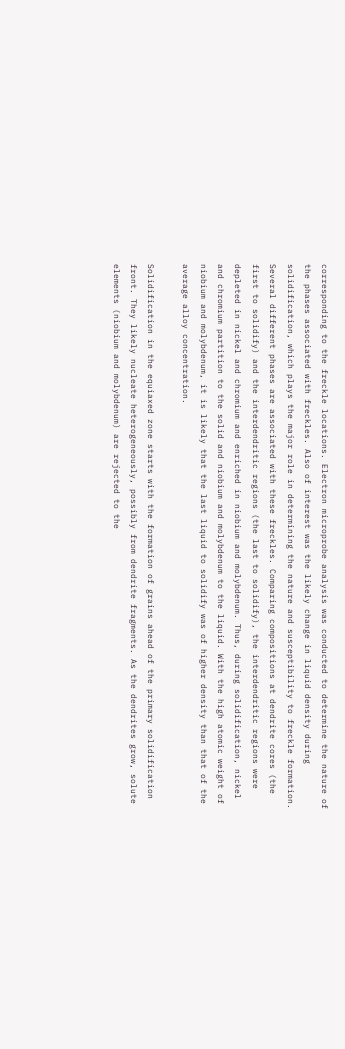corresponding to the freckle locations. Electron microprobe analysis was conducted to determine the nature of the phases associated with freckles. Also of interest was the likely change in liquid density during solidification, which plays the major role in determining the nature and susceptibility to freckle formation. Several different phases are associated with these freckles. Comparing compositions at dendrite cores (the first to solidify) and the interdendritic regions (the last to solidify), the interdendritic regions were depleted in nickel and chromium and enriched in niobium and molybdenum. Thus, during solidification, nickel and chromium partition to the solid and niobium and molybdenum to the liquid. With the high atomic weight of niobium and molybdenum, it is likely that the last liquid to solidify was of higher density than that of the average alloy concentration.

Solidification in the equiaxed zone starts with the formation of grains ahead of the primary solidification front. They likely nucleate heterogeneously, possibly from dendrite fragments. As the dendrites grow, solute elements (niobium and molybdenum) are rejected to the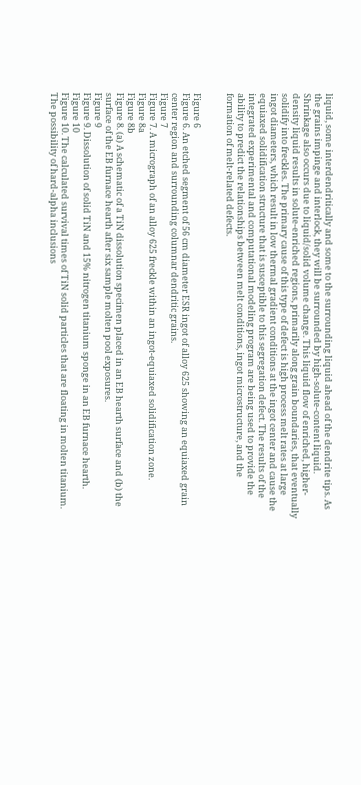liquid, some interdendritically and some to the surrounding liquid ahead of the dendrite tips. As the grains impinge and interlock, they will be surrounded by high-solute-content liquid. Shrinkage also occurs due to liquid/solid volume change. This liquid flow of enriched, higher-density liquid results in solute-enriched regions, primarily along grain boundaries, that eventually solidify into freckles. The primary cause of this type of defect is high process melt rates at large ingot diameters, which result in low thermal gradient conditions at the ingot center and cause the equiaxed solidification structure that is susceptible to this segregation defect. The results of the integrated experimental and computational modeling program are being used to provide the ability to predict the relationships between melt conditions, ingot microstructure, and the formation of melt-related defects.


Figure 6
Figure 6. An etched segment of 56 cm diameter ESR ingot of alloy 625 showing an equiaxed grain center region and surrounding columnar dendritic grains.
Figure 7
Figure 7. A micrograph of an alloy 625 freckle within an ingot-equiaxed solidification zone.
Figure 8a
Figure 8b
Figure 8. (a) A schematic of a TiN dissolution specimen placed in an EB hearth surface and (b) the surface of the EB furnace hearth after six sample molten pool exposures.
Figure 9
Figure 9. Dissolution of solid TiN and 15% nitrogen titanium sponge in an EB furnace hearth.
Figure 10
Figure 10. The calculated survival times of TiN solid particles that are floating in molten titanium.
The possibility of hard-alpha inclusions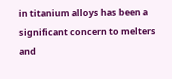in titanium alloys has been a significant concern to melters and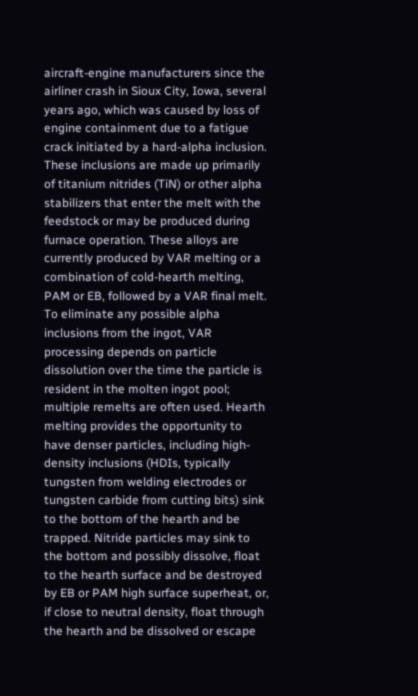aircraft-engine manufacturers since the airliner crash in Sioux City, Iowa, several years ago, which was caused by loss of engine containment due to a fatigue crack initiated by a hard-alpha inclusion. These inclusions are made up primarily of titanium nitrides (TiN) or other alpha stabilizers that enter the melt with the feedstock or may be produced during furnace operation. These alloys are currently produced by VAR melting or a combination of cold-hearth melting, PAM or EB, followed by a VAR final melt. To eliminate any possible alpha inclusions from the ingot, VAR processing depends on particle dissolution over the time the particle is resident in the molten ingot pool; multiple remelts are often used. Hearth melting provides the opportunity to have denser particles, including high-density inclusions (HDIs, typically tungsten from welding electrodes or tungsten carbide from cutting bits) sink to the bottom of the hearth and be trapped. Nitride particles may sink to the bottom and possibly dissolve, float to the hearth surface and be destroyed by EB or PAM high surface superheat, or, if close to neutral density, float through the hearth and be dissolved or escape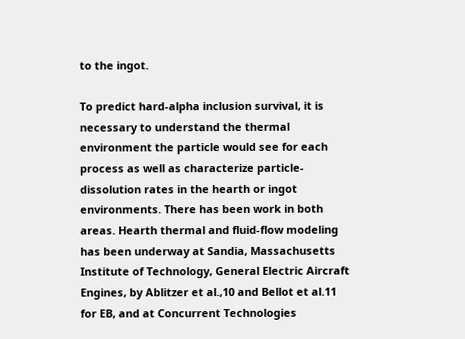to the ingot.

To predict hard-alpha inclusion survival, it is necessary to understand the thermal environment the particle would see for each process as well as characterize particle-dissolution rates in the hearth or ingot environments. There has been work in both areas. Hearth thermal and fluid-flow modeling has been underway at Sandia, Massachusetts Institute of Technology, General Electric Aircraft Engines, by Ablitzer et al.,10 and Bellot et al.11 for EB, and at Concurrent Technologies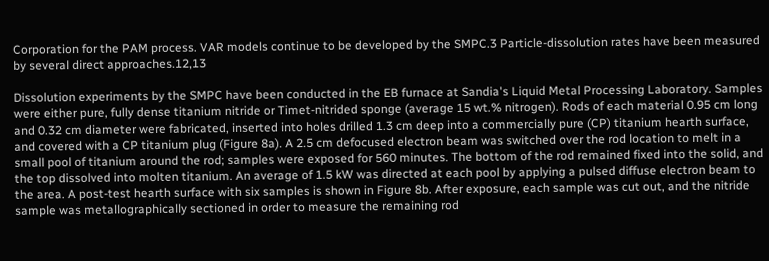Corporation for the PAM process. VAR models continue to be developed by the SMPC.3 Particle-dissolution rates have been measured by several direct approaches.12,13

Dissolution experiments by the SMPC have been conducted in the EB furnace at Sandia's Liquid Metal Processing Laboratory. Samples were either pure, fully dense titanium nitride or Timet-nitrided sponge (average 15 wt.% nitrogen). Rods of each material 0.95 cm long and 0.32 cm diameter were fabricated, inserted into holes drilled 1.3 cm deep into a commercially pure (CP) titanium hearth surface, and covered with a CP titanium plug (Figure 8a). A 2.5 cm defocused electron beam was switched over the rod location to melt in a small pool of titanium around the rod; samples were exposed for 560 minutes. The bottom of the rod remained fixed into the solid, and the top dissolved into molten titanium. An average of 1.5 kW was directed at each pool by applying a pulsed diffuse electron beam to the area. A post-test hearth surface with six samples is shown in Figure 8b. After exposure, each sample was cut out, and the nitride sample was metallographically sectioned in order to measure the remaining rod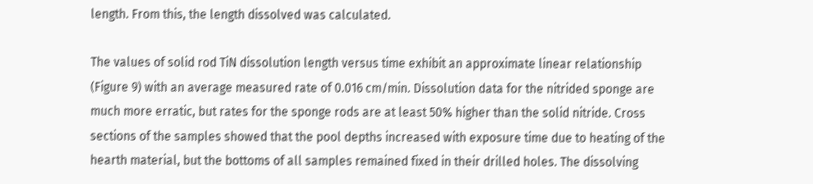length. From this, the length dissolved was calculated.

The values of solid rod TiN dissolution length versus time exhibit an approximate linear relationship (Figure 9) with an average measured rate of 0.016 cm/min. Dissolution data for the nitrided sponge are much more erratic, but rates for the sponge rods are at least 50% higher than the solid nitride. Cross sections of the samples showed that the pool depths increased with exposure time due to heating of the hearth material, but the bottoms of all samples remained fixed in their drilled holes. The dissolving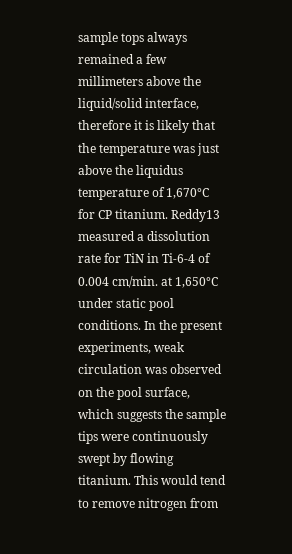sample tops always remained a few millimeters above the liquid/solid interface, therefore it is likely that the temperature was just above the liquidus temperature of 1,670°C for CP titanium. Reddy13 measured a dissolution rate for TiN in Ti-6-4 of 0.004 cm/min. at 1,650°C under static pool conditions. In the present experiments, weak circulation was observed on the pool surface, which suggests the sample tips were continuously swept by flowing titanium. This would tend to remove nitrogen from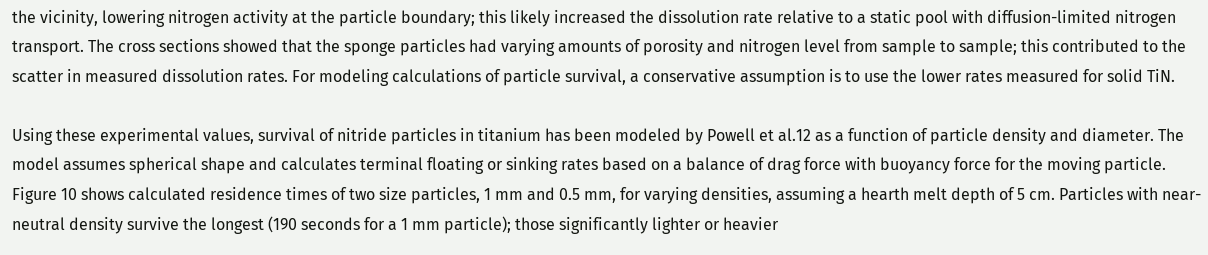the vicinity, lowering nitrogen activity at the particle boundary; this likely increased the dissolution rate relative to a static pool with diffusion-limited nitrogen transport. The cross sections showed that the sponge particles had varying amounts of porosity and nitrogen level from sample to sample; this contributed to the scatter in measured dissolution rates. For modeling calculations of particle survival, a conservative assumption is to use the lower rates measured for solid TiN.

Using these experimental values, survival of nitride particles in titanium has been modeled by Powell et al.12 as a function of particle density and diameter. The model assumes spherical shape and calculates terminal floating or sinking rates based on a balance of drag force with buoyancy force for the moving particle. Figure 10 shows calculated residence times of two size particles, 1 mm and 0.5 mm, for varying densities, assuming a hearth melt depth of 5 cm. Particles with near-neutral density survive the longest (190 seconds for a 1 mm particle); those significantly lighter or heavier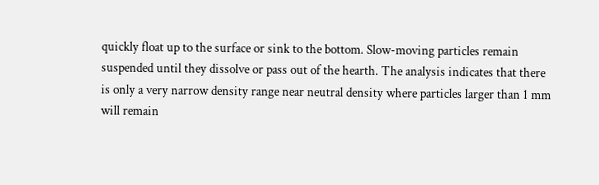quickly float up to the surface or sink to the bottom. Slow-moving particles remain suspended until they dissolve or pass out of the hearth. The analysis indicates that there is only a very narrow density range near neutral density where particles larger than 1 mm will remain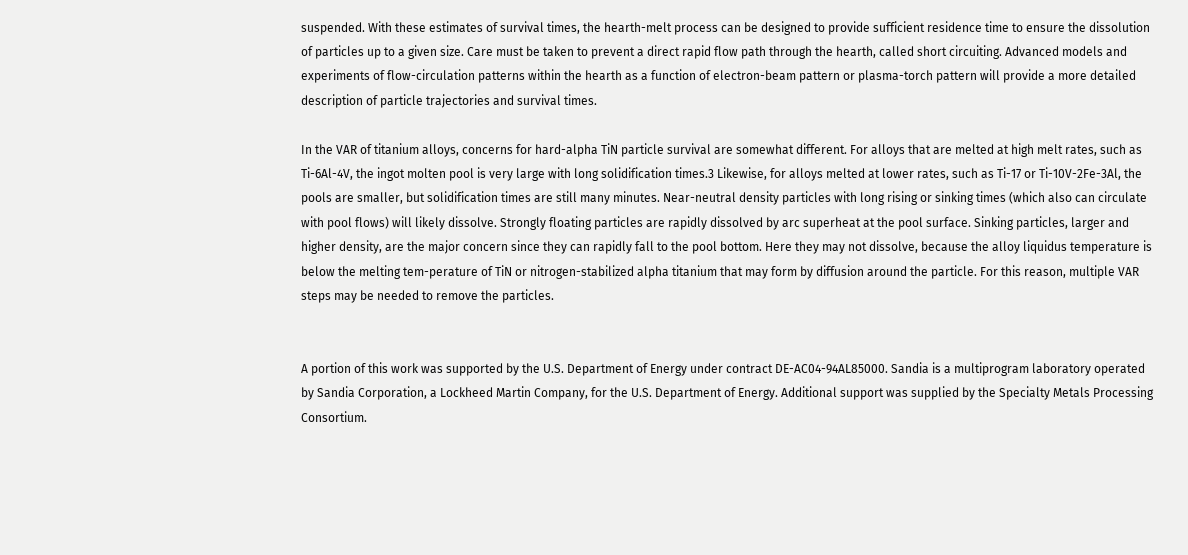suspended. With these estimates of survival times, the hearth-melt process can be designed to provide sufficient residence time to ensure the dissolution of particles up to a given size. Care must be taken to prevent a direct rapid flow path through the hearth, called short circuiting. Advanced models and experiments of flow-circulation patterns within the hearth as a function of electron-beam pattern or plasma-torch pattern will provide a more detailed description of particle trajectories and survival times.

In the VAR of titanium alloys, concerns for hard-alpha TiN particle survival are somewhat different. For alloys that are melted at high melt rates, such as Ti-6Al-4V, the ingot molten pool is very large with long solidification times.3 Likewise, for alloys melted at lower rates, such as Ti-17 or Ti-10V-2Fe-3Al, the pools are smaller, but solidification times are still many minutes. Near-neutral density particles with long rising or sinking times (which also can circulate with pool flows) will likely dissolve. Strongly floating particles are rapidly dissolved by arc superheat at the pool surface. Sinking particles, larger and higher density, are the major concern since they can rapidly fall to the pool bottom. Here they may not dissolve, because the alloy liquidus temperature is below the melting tem-perature of TiN or nitrogen-stabilized alpha titanium that may form by diffusion around the particle. For this reason, multiple VAR steps may be needed to remove the particles.


A portion of this work was supported by the U.S. Department of Energy under contract DE-AC04-94AL85000. Sandia is a multiprogram laboratory operated by Sandia Corporation, a Lockheed Martin Company, for the U.S. Department of Energy. Additional support was supplied by the Specialty Metals Processing Consortium.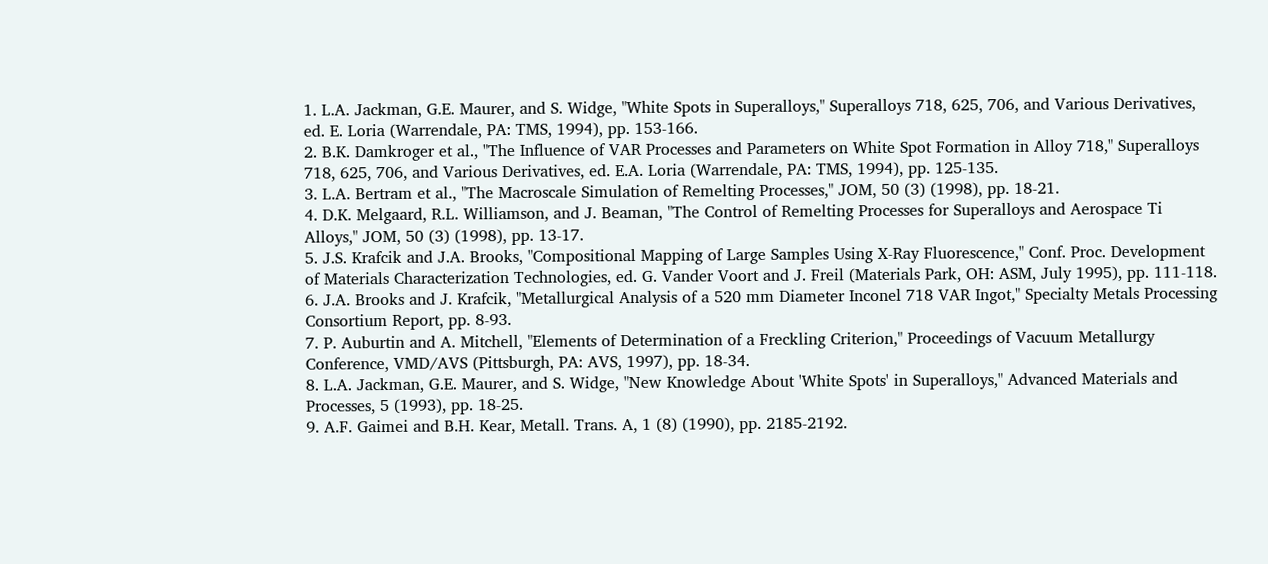1. L.A. Jackman, G.E. Maurer, and S. Widge, "White Spots in Superalloys," Superalloys 718, 625, 706, and Various Derivatives, ed. E. Loria (Warrendale, PA: TMS, 1994), pp. 153-166.
2. B.K. Damkroger et al., "The Influence of VAR Processes and Parameters on White Spot Formation in Alloy 718," Superalloys 718, 625, 706, and Various Derivatives, ed. E.A. Loria (Warrendale, PA: TMS, 1994), pp. 125-135.
3. L.A. Bertram et al., "The Macroscale Simulation of Remelting Processes," JOM, 50 (3) (1998), pp. 18-21.
4. D.K. Melgaard, R.L. Williamson, and J. Beaman, "The Control of Remelting Processes for Superalloys and Aerospace Ti Alloys," JOM, 50 (3) (1998), pp. 13-17.
5. J.S. Krafcik and J.A. Brooks, "Compositional Mapping of Large Samples Using X-Ray Fluorescence," Conf. Proc. Development of Materials Characterization Technologies, ed. G. Vander Voort and J. Freil (Materials Park, OH: ASM, July 1995), pp. 111-118.
6. J.A. Brooks and J. Krafcik, "Metallurgical Analysis of a 520 mm Diameter Inconel 718 VAR Ingot," Specialty Metals Processing Consortium Report, pp. 8-93.
7. P. Auburtin and A. Mitchell, "Elements of Determination of a Freckling Criterion," Proceedings of Vacuum Metallurgy Conference, VMD/AVS (Pittsburgh, PA: AVS, 1997), pp. 18-34.
8. L.A. Jackman, G.E. Maurer, and S. Widge, "New Knowledge About 'White Spots' in Superalloys," Advanced Materials and Processes, 5 (1993), pp. 18-25.
9. A.F. Gaimei and B.H. Kear, Metall. Trans. A, 1 (8) (1990), pp. 2185-2192.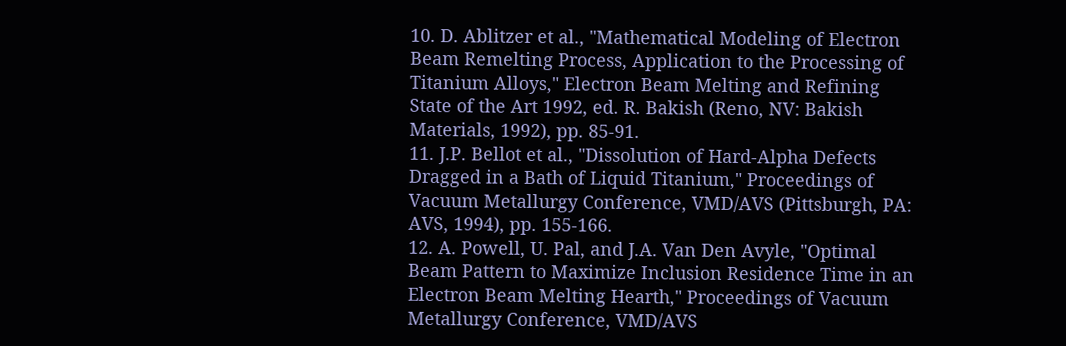10. D. Ablitzer et al., "Mathematical Modeling of Electron Beam Remelting Process, Application to the Processing of Titanium Alloys," Electron Beam Melting and Refining State of the Art 1992, ed. R. Bakish (Reno, NV: Bakish Materials, 1992), pp. 85-91.
11. J.P. Bellot et al., "Dissolution of Hard-Alpha Defects Dragged in a Bath of Liquid Titanium," Proceedings of Vacuum Metallurgy Conference, VMD/AVS (Pittsburgh, PA: AVS, 1994), pp. 155-166.
12. A. Powell, U. Pal, and J.A. Van Den Avyle, "Optimal Beam Pattern to Maximize Inclusion Residence Time in an Electron Beam Melting Hearth," Proceedings of Vacuum Metallurgy Conference, VMD/AVS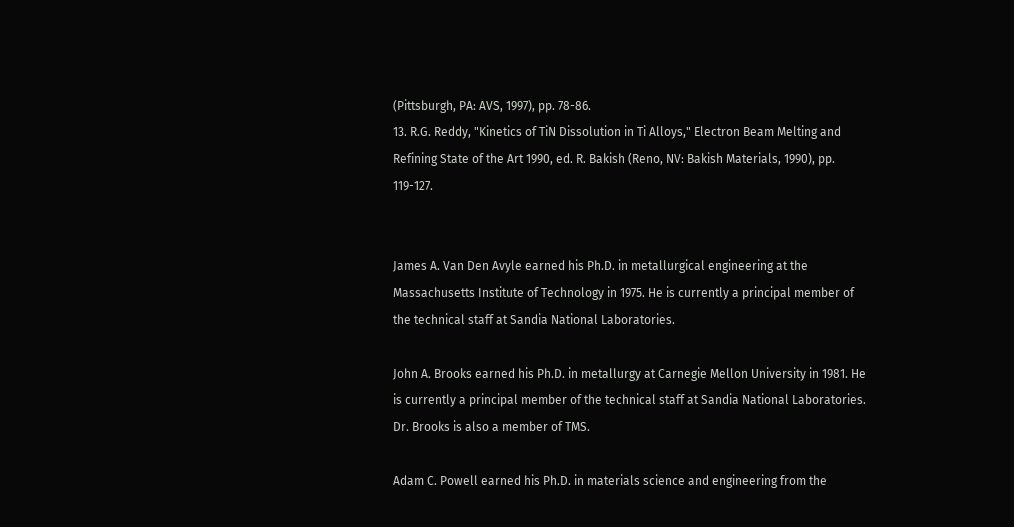(Pittsburgh, PA: AVS, 1997), pp. 78-86.
13. R.G. Reddy, "Kinetics of TiN Dissolution in Ti Alloys," Electron Beam Melting and Refining State of the Art 1990, ed. R. Bakish (Reno, NV: Bakish Materials, 1990), pp. 119-127.


James A. Van Den Avyle earned his Ph.D. in metallurgical engineering at the Massachusetts Institute of Technology in 1975. He is currently a principal member of the technical staff at Sandia National Laboratories.

John A. Brooks earned his Ph.D. in metallurgy at Carnegie Mellon University in 1981. He is currently a principal member of the technical staff at Sandia National Laboratories. Dr. Brooks is also a member of TMS.

Adam C. Powell earned his Ph.D. in materials science and engineering from the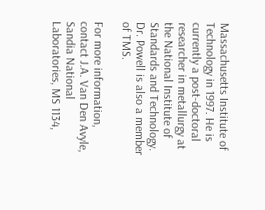Massachusetts Institute of Technology in 1997. He is currently a post-doctoral researcher in metallurgy at the National Institute of Standards and Technology. Dr. Powell is also a member of TMS.

For more information, contact J.A. Van Den Avyle, Sandia National Laboratories, MS 1134,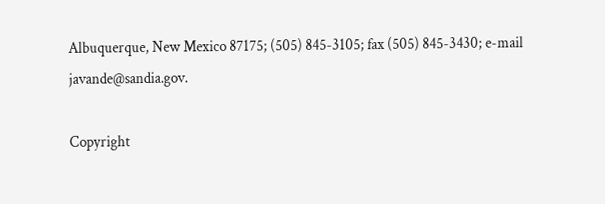Albuquerque, New Mexico 87175; (505) 845-3105; fax (505) 845-3430; e-mail javande@sandia.gov.

Copyright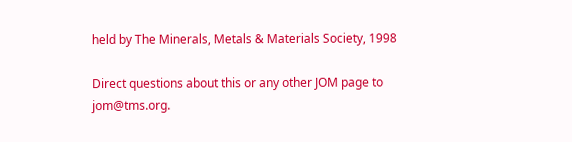held by The Minerals, Metals & Materials Society, 1998

Direct questions about this or any other JOM page to jom@tms.org.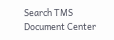Search TMS Document Center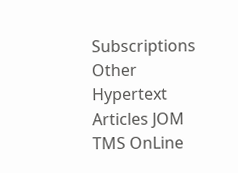Subscriptions Other Hypertext Articles JOM TMS OnLine